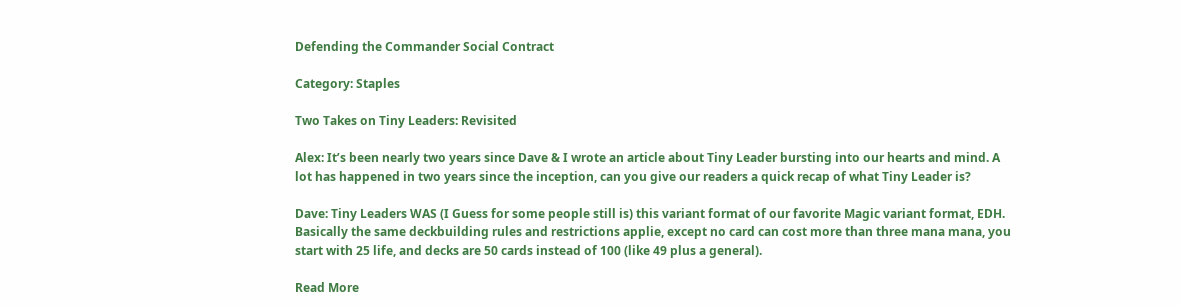Defending the Commander Social Contract

Category: Staples

Two Takes on Tiny Leaders: Revisited

Alex: It’s been nearly two years since Dave & I wrote an article about Tiny Leader bursting into our hearts and mind. A lot has happened in two years since the inception, can you give our readers a quick recap of what Tiny Leader is?

Dave: Tiny Leaders WAS (I Guess for some people still is) this variant format of our favorite Magic variant format, EDH. Basically the same deckbuilding rules and restrictions applie, except no card can cost more than three mana mana, you start with 25 life, and decks are 50 cards instead of 100 (like 49 plus a general).

Read More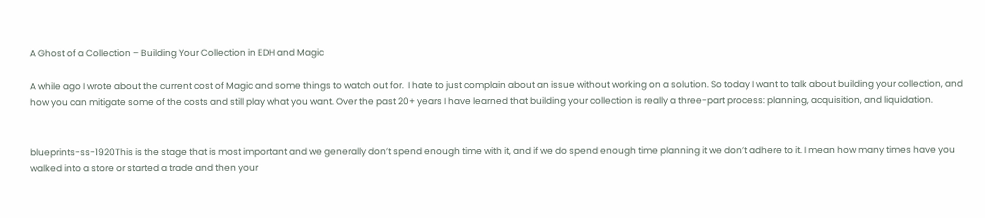A Ghost of a Collection – Building Your Collection in EDH and Magic

A while ago I wrote about the current cost of Magic and some things to watch out for.  I hate to just complain about an issue without working on a solution. So today I want to talk about building your collection, and how you can mitigate some of the costs and still play what you want. Over the past 20+ years I have learned that building your collection is really a three-part process: planning, acquisition, and liquidation.


blueprints-ss-1920This is the stage that is most important and we generally don’t spend enough time with it, and if we do spend enough time planning it we don’t adhere to it. I mean how many times have you walked into a store or started a trade and then your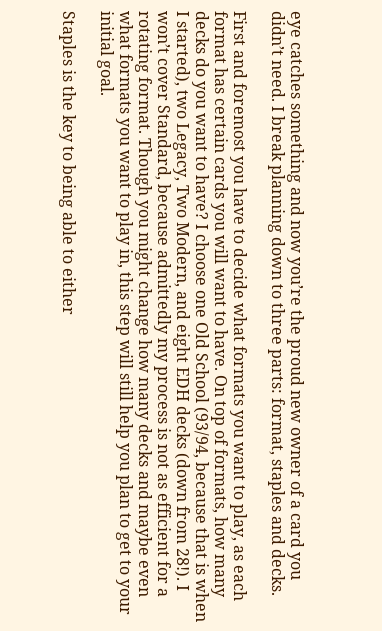eye catches something and now you’re the proud new owner of a card you didn’t need. I break planning down to three parts: format, staples and decks.

First and foremost you have to decide what formats you want to play, as each format has certain cards you will want to have. On top of formats, how many decks do you want to have? I choose one Old School (93/94, because that is when I started), two Legacy, Two Modern, and eight EDH decks (down from 28!). I won’t cover Standard, because admittedly my process is not as efficient for a rotating format. Though you might change how many decks and maybe even what formats you want to play in, this step will still help you plan to get to your initial goal.

Staples is the key to being able to either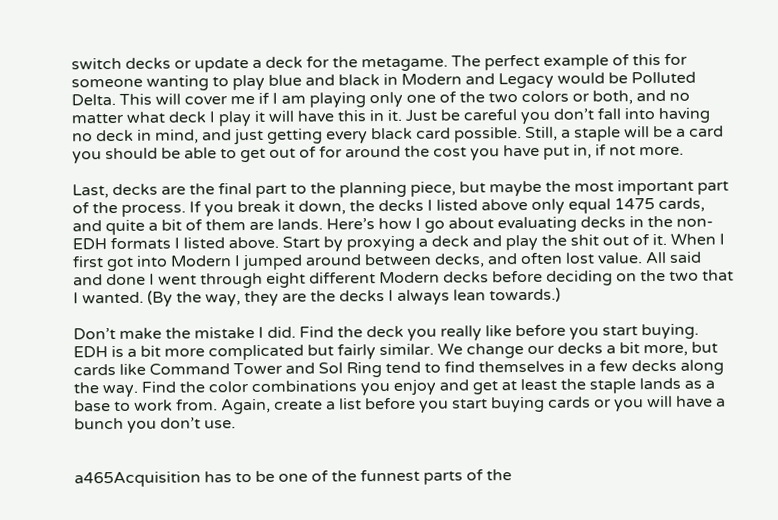switch decks or update a deck for the metagame. The perfect example of this for someone wanting to play blue and black in Modern and Legacy would be Polluted Delta. This will cover me if I am playing only one of the two colors or both, and no matter what deck I play it will have this in it. Just be careful you don’t fall into having no deck in mind, and just getting every black card possible. Still, a staple will be a card you should be able to get out of for around the cost you have put in, if not more.

Last, decks are the final part to the planning piece, but maybe the most important part of the process. If you break it down, the decks I listed above only equal 1475 cards, and quite a bit of them are lands. Here’s how I go about evaluating decks in the non-EDH formats I listed above. Start by proxying a deck and play the shit out of it. When I first got into Modern I jumped around between decks, and often lost value. All said and done I went through eight different Modern decks before deciding on the two that I wanted. (By the way, they are the decks I always lean towards.)

Don’t make the mistake I did. Find the deck you really like before you start buying. EDH is a bit more complicated but fairly similar. We change our decks a bit more, but cards like Command Tower and Sol Ring tend to find themselves in a few decks along the way. Find the color combinations you enjoy and get at least the staple lands as a base to work from. Again, create a list before you start buying cards or you will have a bunch you don’t use.


a465Acquisition has to be one of the funnest parts of the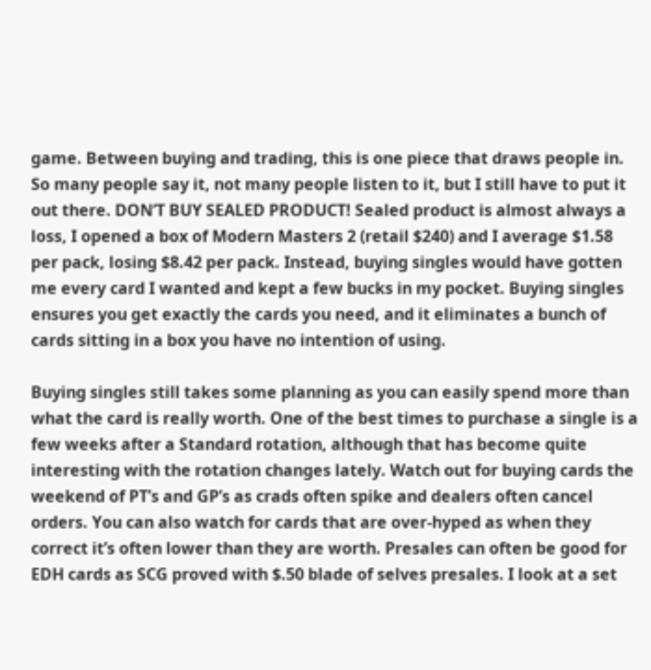game. Between buying and trading, this is one piece that draws people in. So many people say it, not many people listen to it, but I still have to put it out there. DON’T BUY SEALED PRODUCT! Sealed product is almost always a loss, I opened a box of Modern Masters 2 (retail $240) and I average $1.58 per pack, losing $8.42 per pack. Instead, buying singles would have gotten me every card I wanted and kept a few bucks in my pocket. Buying singles ensures you get exactly the cards you need, and it eliminates a bunch of cards sitting in a box you have no intention of using.

Buying singles still takes some planning as you can easily spend more than what the card is really worth. One of the best times to purchase a single is a few weeks after a Standard rotation, although that has become quite interesting with the rotation changes lately. Watch out for buying cards the weekend of PT’s and GP’s as crads often spike and dealers often cancel orders. You can also watch for cards that are over-hyped as when they correct it’s often lower than they are worth. Presales can often be good for EDH cards as SCG proved with $.50 blade of selves presales. I look at a set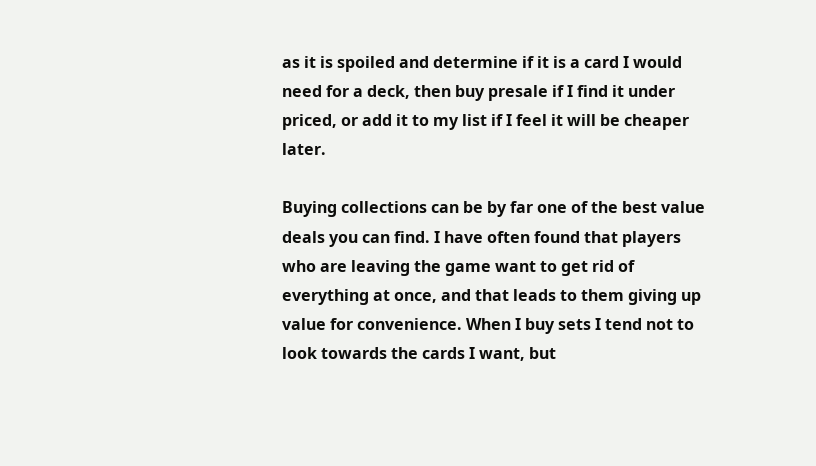as it is spoiled and determine if it is a card I would need for a deck, then buy presale if I find it under priced, or add it to my list if I feel it will be cheaper later.

Buying collections can be by far one of the best value deals you can find. I have often found that players who are leaving the game want to get rid of everything at once, and that leads to them giving up value for convenience. When I buy sets I tend not to look towards the cards I want, but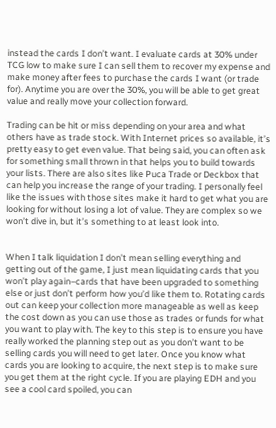instead the cards I don’t want. I evaluate cards at 30% under TCG low to make sure I can sell them to recover my expense and make money after fees to purchase the cards I want (or trade for). Anytime you are over the 30%, you will be able to get great value and really move your collection forward.

Trading can be hit or miss depending on your area and what others have as trade stock. With Internet prices so available, it’s pretty easy to get even value. That being said, you can often ask for something small thrown in that helps you to build towards your lists. There are also sites like Puca Trade or Deckbox that can help you increase the range of your trading. I personally feel like the issues with those sites make it hard to get what you are looking for without losing a lot of value. They are complex so we won’t dive in, but it’s something to at least look into.


When I talk liquidation I don’t mean selling everything and getting out of the game, I just mean liquidating cards that you won’t play again–cards that have been upgraded to something else or just don’t perform how you’d like them to. Rotating cards out can keep your collection more manageable as well as keep the cost down as you can use those as trades or funds for what you want to play with. The key to this step is to ensure you have really worked the planning step out as you don’t want to be selling cards you will need to get later. Once you know what cards you are looking to acquire, the next step is to make sure you get them at the right cycle. If you are playing EDH and you see a cool card spoiled, you can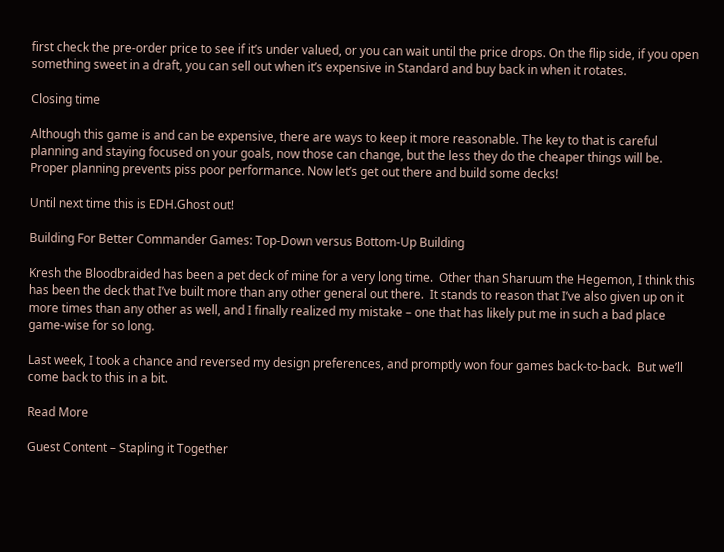first check the pre-order price to see if it’s under valued, or you can wait until the price drops. On the flip side, if you open something sweet in a draft, you can sell out when it’s expensive in Standard and buy back in when it rotates.

Closing time

Although this game is and can be expensive, there are ways to keep it more reasonable. The key to that is careful planning and staying focused on your goals, now those can change, but the less they do the cheaper things will be. Proper planning prevents piss poor performance. Now let’s get out there and build some decks!

Until next time this is EDH.Ghost out!

Building For Better Commander Games: Top-Down versus Bottom-Up Building

Kresh the Bloodbraided has been a pet deck of mine for a very long time.  Other than Sharuum the Hegemon, I think this has been the deck that I’ve built more than any other general out there.  It stands to reason that I’ve also given up on it more times than any other as well, and I finally realized my mistake – one that has likely put me in such a bad place game-wise for so long.

Last week, I took a chance and reversed my design preferences, and promptly won four games back-to-back.  But we’ll come back to this in a bit.

Read More

Guest Content – Stapling it Together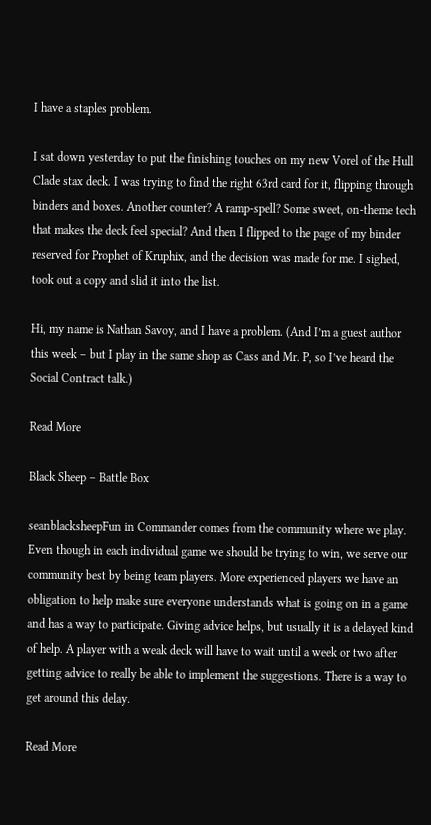I have a staples problem.

I sat down yesterday to put the finishing touches on my new Vorel of the Hull Clade stax deck. I was trying to find the right 63rd card for it, flipping through binders and boxes. Another counter? A ramp-spell? Some sweet, on-theme tech that makes the deck feel special? And then I flipped to the page of my binder reserved for Prophet of Kruphix, and the decision was made for me. I sighed, took out a copy and slid it into the list.

Hi, my name is Nathan Savoy, and I have a problem. (And I’m a guest author this week – but I play in the same shop as Cass and Mr. P, so I’ve heard the Social Contract talk.)

Read More

Black Sheep – Battle Box

seanblacksheepFun in Commander comes from the community where we play. Even though in each individual game we should be trying to win, we serve our community best by being team players. More experienced players we have an obligation to help make sure everyone understands what is going on in a game and has a way to participate. Giving advice helps, but usually it is a delayed kind of help. A player with a weak deck will have to wait until a week or two after getting advice to really be able to implement the suggestions. There is a way to get around this delay.

Read More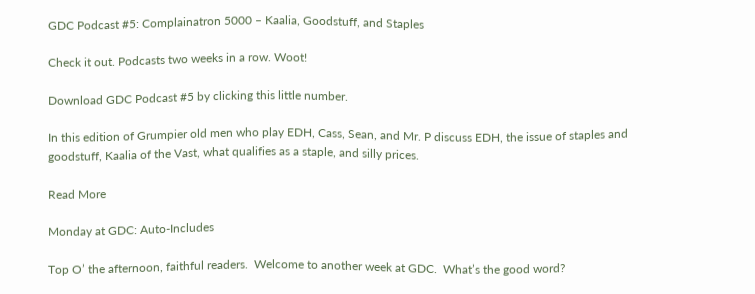GDC Podcast #5: Complainatron 5000 – Kaalia, Goodstuff, and Staples

Check it out. Podcasts two weeks in a row. Woot!

Download GDC Podcast #5 by clicking this little number.

In this edition of Grumpier old men who play EDH, Cass, Sean, and Mr. P discuss EDH, the issue of staples and goodstuff, Kaalia of the Vast, what qualifies as a staple, and silly prices.

Read More

Monday at GDC: Auto-Includes

Top O’ the afternoon, faithful readers.  Welcome to another week at GDC.  What’s the good word?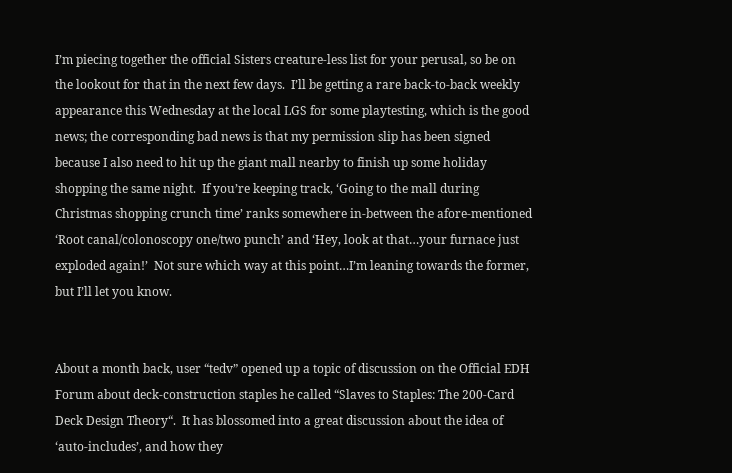I’m piecing together the official Sisters creature-less list for your perusal, so be on the lookout for that in the next few days.  I’ll be getting a rare back-to-back weekly appearance this Wednesday at the local LGS for some playtesting, which is the good news; the corresponding bad news is that my permission slip has been signed because I also need to hit up the giant mall nearby to finish up some holiday shopping the same night.  If you’re keeping track, ‘Going to the mall during Christmas shopping crunch time’ ranks somewhere in-between the afore-mentioned ‘Root canal/colonoscopy one/two punch’ and ‘Hey, look at that…your furnace just exploded again!’  Not sure which way at this point…I’m leaning towards the former, but I’ll let you know.


About a month back, user “tedv” opened up a topic of discussion on the Official EDH Forum about deck-construction staples he called “Slaves to Staples: The 200-Card Deck Design Theory“.  It has blossomed into a great discussion about the idea of ‘auto-includes’, and how they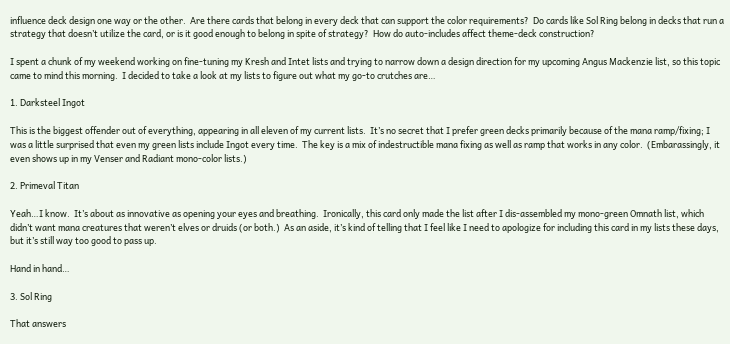influence deck design one way or the other.  Are there cards that belong in every deck that can support the color requirements?  Do cards like Sol Ring belong in decks that run a strategy that doesn’t utilize the card, or is it good enough to belong in spite of strategy?  How do auto-includes affect theme-deck construction?

I spent a chunk of my weekend working on fine-tuning my Kresh and Intet lists and trying to narrow down a design direction for my upcoming Angus Mackenzie list, so this topic came to mind this morning.  I decided to take a look at my lists to figure out what my go-to crutches are…

1. Darksteel Ingot

This is the biggest offender out of everything, appearing in all eleven of my current lists.  It’s no secret that I prefer green decks primarily because of the mana ramp/fixing; I was a little surprised that even my green lists include Ingot every time.  The key is a mix of indestructible mana fixing as well as ramp that works in any color.  (Embarassingly, it even shows up in my Venser and Radiant mono-color lists.)

2. Primeval Titan

Yeah…I know.  It’s about as innovative as opening your eyes and breathing.  Ironically, this card only made the list after I dis-assembled my mono-green Omnath list, which didn’t want mana creatures that weren’t elves or druids (or both.)  As an aside, it’s kind of telling that I feel like I need to apologize for including this card in my lists these days, but it’s still way too good to pass up.

Hand in hand…

3. Sol Ring

That answers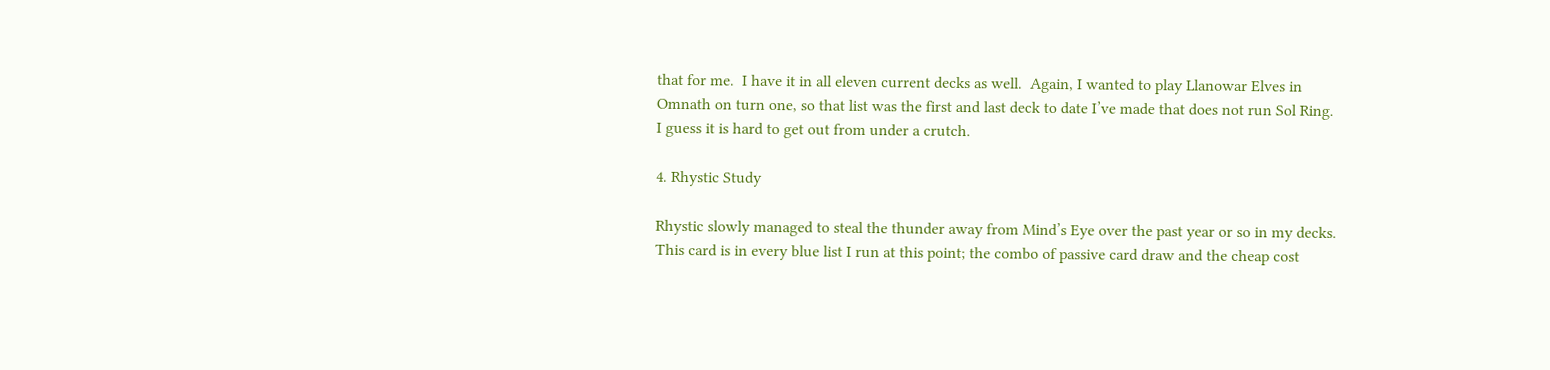that for me.  I have it in all eleven current decks as well.  Again, I wanted to play Llanowar Elves in Omnath on turn one, so that list was the first and last deck to date I’ve made that does not run Sol Ring.  I guess it is hard to get out from under a crutch.

4. Rhystic Study

Rhystic slowly managed to steal the thunder away from Mind’s Eye over the past year or so in my decks.  This card is in every blue list I run at this point; the combo of passive card draw and the cheap cost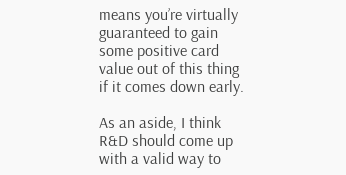means you’re virtually guaranteed to gain some positive card value out of this thing if it comes down early.

As an aside, I think R&D should come up with a valid way to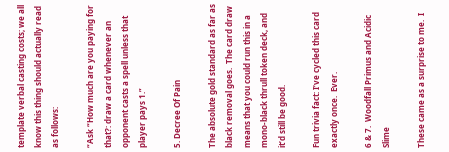template verbal casting costs; we all know this thing should actually read as follows:

“Ask “How much are you paying for that?: draw a card whenever an opponent casts a spell unless that player pays 1.”

5. Decree Of Pain

The absolute gold standard as far as black removal goes.  The card draw means that you could run this in a mono-black thrull token deck, and it’d still be good.

Fun trivia fact: I’ve cycled this card exactly once.  Ever.

6 & 7.  Woodfall Primus and Acidic Slime

These came as a surprise to me.  I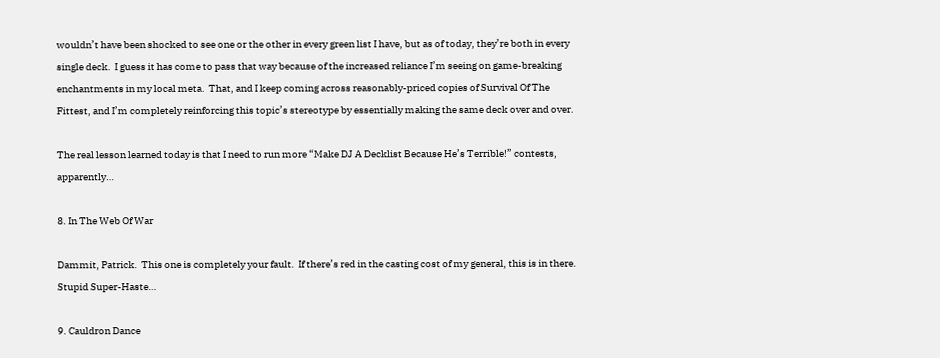wouldn’t have been shocked to see one or the other in every green list I have, but as of today, they’re both in every single deck.  I guess it has come to pass that way because of the increased reliance I’m seeing on game-breaking enchantments in my local meta.  That, and I keep coming across reasonably-priced copies of Survival Of The Fittest, and I’m completely reinforcing this topic’s stereotype by essentially making the same deck over and over.

The real lesson learned today is that I need to run more “Make DJ A Decklist Because He’s Terrible!” contests, apparently…

8. In The Web Of War

Dammit, Patrick.  This one is completely your fault.  If there’s red in the casting cost of my general, this is in there.  Stupid Super-Haste…

9. Cauldron Dance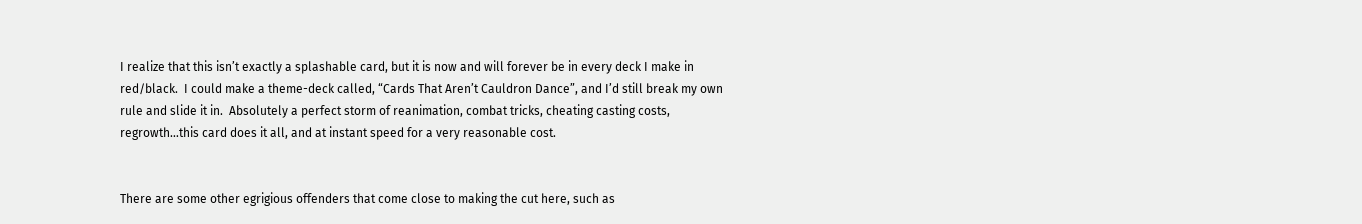I realize that this isn’t exactly a splashable card, but it is now and will forever be in every deck I make in red/black.  I could make a theme-deck called, “Cards That Aren’t Cauldron Dance”, and I’d still break my own rule and slide it in.  Absolutely a perfect storm of reanimation, combat tricks, cheating casting costs, regrowth…this card does it all, and at instant speed for a very reasonable cost.


There are some other egrigious offenders that come close to making the cut here, such as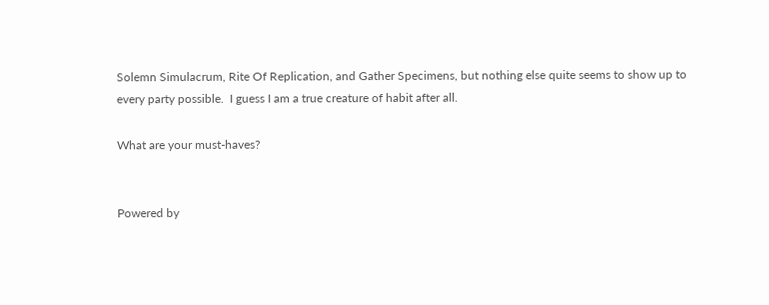Solemn Simulacrum, Rite Of Replication, and Gather Specimens, but nothing else quite seems to show up to every party possible.  I guess I am a true creature of habit after all.

What are your must-haves?


Powered by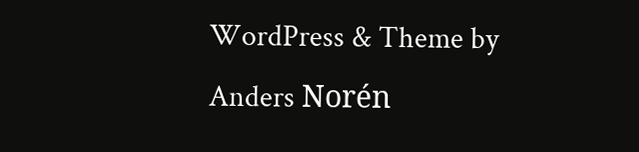WordPress & Theme by Anders Norén